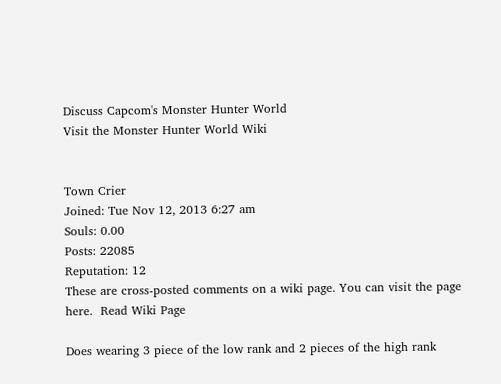Discuss Capcom's Monster Hunter World
Visit the Monster Hunter World Wiki


Town Crier
Joined: Tue Nov 12, 2013 6:27 am
Souls: 0.00
Posts: 22085
Reputation: 12
These are cross-posted comments on a wiki page. You can visit the page here.  Read Wiki Page

Does wearing 3 piece of the low rank and 2 pieces of the high rank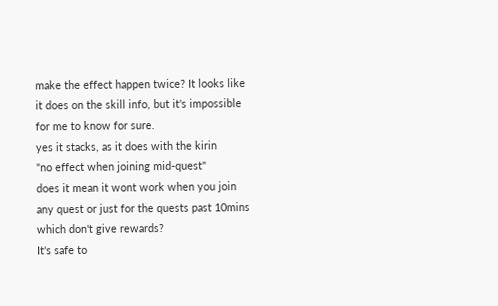make the effect happen twice? It looks like it does on the skill info, but it's impossible for me to know for sure.
yes it stacks, as it does with the kirin
"no effect when joining mid-quest"
does it mean it wont work when you join any quest or just for the quests past 10mins which don't give rewards?
It's safe to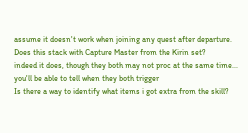assume it doesn't work when joining any quest after departure.
Does this stack with Capture Master from the Kirin set?
indeed it does, though they both may not proc at the same time... you'll be able to tell when they both trigger
Is there a way to identify what items i got extra from the skill?